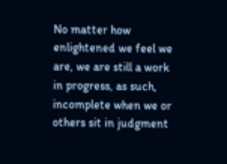No matter how enlightened we feel we are, we are still a work in progress, as such, incomplete when we or others sit in judgment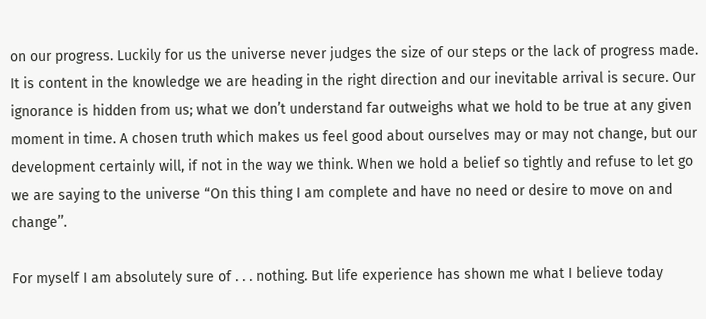on our progress. Luckily for us the universe never judges the size of our steps or the lack of progress made. It is content in the knowledge we are heading in the right direction and our inevitable arrival is secure. Our ignorance is hidden from us; what we don’t understand far outweighs what we hold to be true at any given moment in time. A chosen truth which makes us feel good about ourselves may or may not change, but our development certainly will, if not in the way we think. When we hold a belief so tightly and refuse to let go we are saying to the universe “On this thing I am complete and have no need or desire to move on and change’’.

For myself I am absolutely sure of . . . nothing. But life experience has shown me what I believe today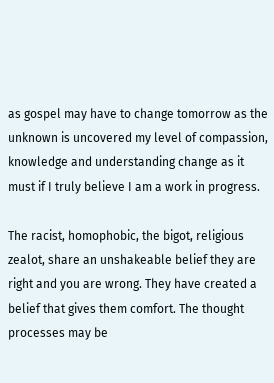as gospel may have to change tomorrow as the unknown is uncovered my level of compassion, knowledge and understanding change as it must if I truly believe I am a work in progress.

The racist, homophobic, the bigot, religious zealot, share an unshakeable belief they are right and you are wrong. They have created a belief that gives them comfort. The thought processes may be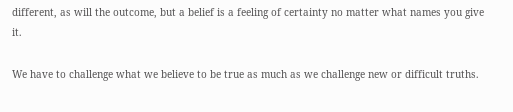different, as will the outcome, but a belief is a feeling of certainty no matter what names you give it.

We have to challenge what we believe to be true as much as we challenge new or difficult truths.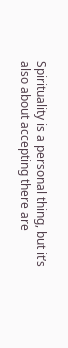Spirituality is a personal thing, but it’s also about accepting there are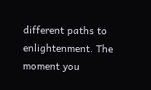different paths to enlightenment. The moment you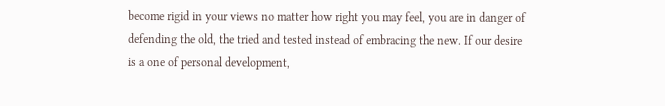become rigid in your views no matter how right you may feel, you are in danger of defending the old, the tried and tested instead of embracing the new. If our desire is a one of personal development,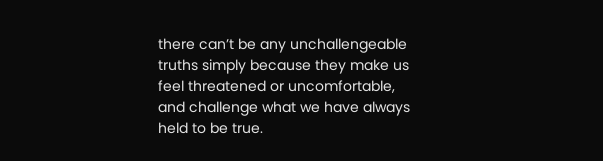there can’t be any unchallengeable truths simply because they make us feel threatened or uncomfortable, and challenge what we have always held to be true.